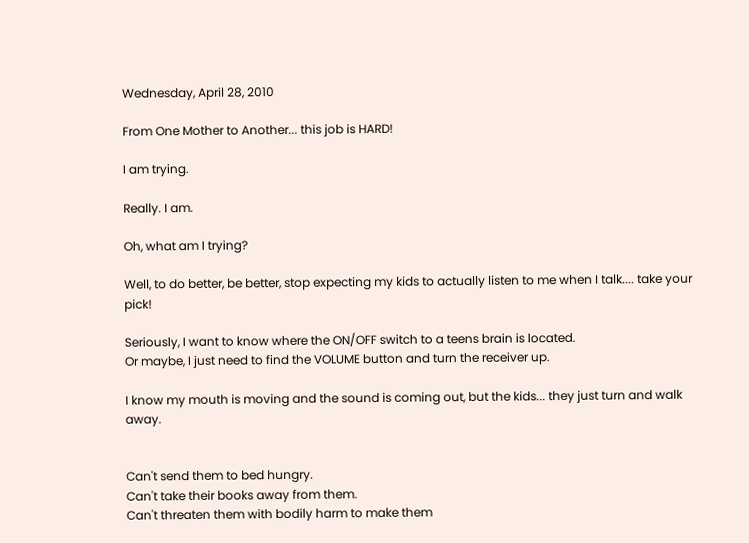Wednesday, April 28, 2010

From One Mother to Another... this job is HARD!

I am trying.

Really. I am.

Oh, what am I trying?

Well, to do better, be better, stop expecting my kids to actually listen to me when I talk.... take your pick!

Seriously, I want to know where the ON/OFF switch to a teens brain is located.
Or maybe, I just need to find the VOLUME button and turn the receiver up.

I know my mouth is moving and the sound is coming out, but the kids... they just turn and walk away.


Can't send them to bed hungry.
Can't take their books away from them.
Can't threaten them with bodily harm to make them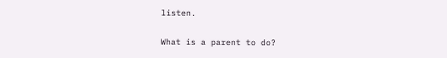listen.

What is a parent to do?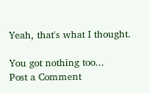Yeah, that's what I thought.

You got nothing too...
Post a Comment